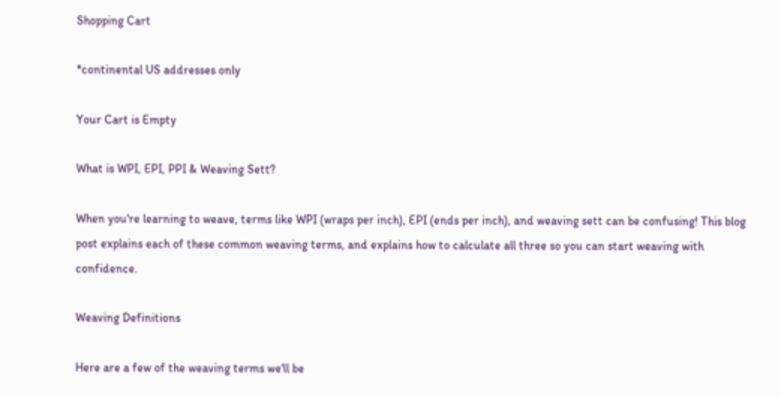Shopping Cart

*continental US addresses only

Your Cart is Empty

What is WPI, EPI, PPI & Weaving Sett?

When you're learning to weave, terms like WPI (wraps per inch), EPI (ends per inch), and weaving sett can be confusing! This blog post explains each of these common weaving terms, and explains how to calculate all three so you can start weaving with confidence.

Weaving Definitions

Here are a few of the weaving terms we'll be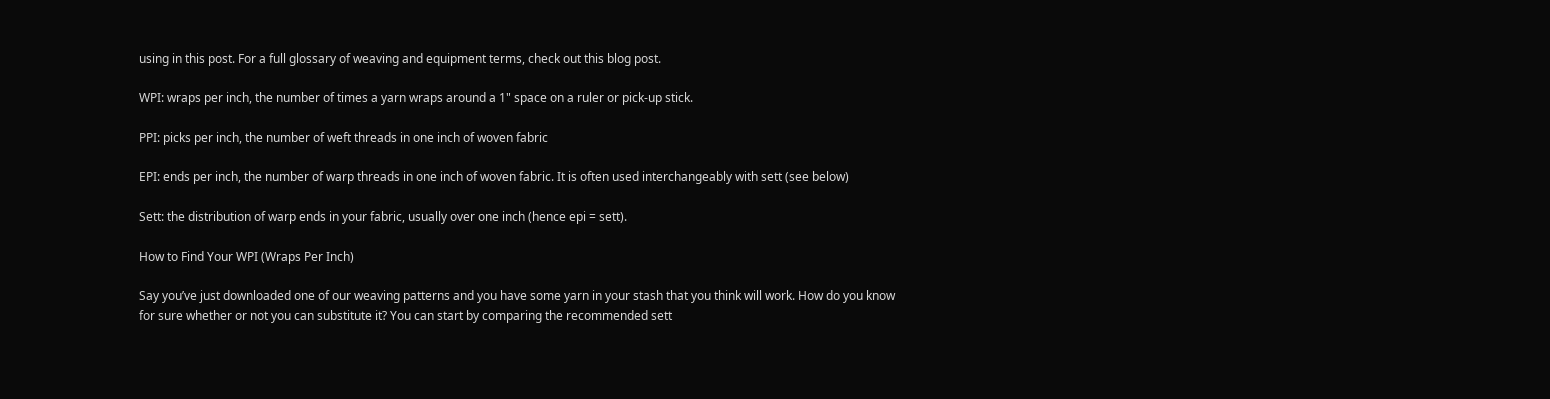using in this post. For a full glossary of weaving and equipment terms, check out this blog post.

WPI: wraps per inch, the number of times a yarn wraps around a 1" space on a ruler or pick-up stick.

PPI: picks per inch, the number of weft threads in one inch of woven fabric

EPI: ends per inch, the number of warp threads in one inch of woven fabric. It is often used interchangeably with sett (see below)

Sett: the distribution of warp ends in your fabric, usually over one inch (hence epi = sett).

How to Find Your WPI (Wraps Per Inch)

Say you’ve just downloaded one of our weaving patterns and you have some yarn in your stash that you think will work. How do you know for sure whether or not you can substitute it? You can start by comparing the recommended sett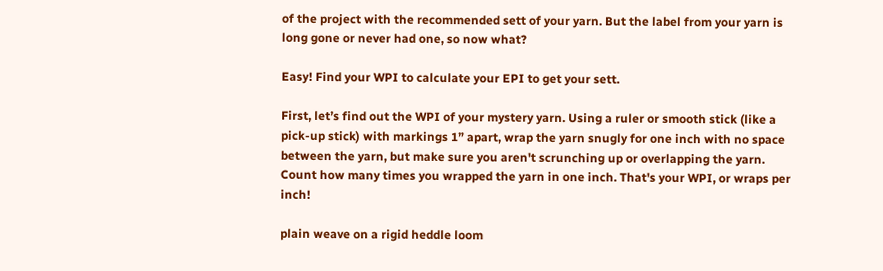of the project with the recommended sett of your yarn. But the label from your yarn is long gone or never had one, so now what?

Easy! Find your WPI to calculate your EPI to get your sett.

First, let’s find out the WPI of your mystery yarn. Using a ruler or smooth stick (like a pick-up stick) with markings 1” apart, wrap the yarn snugly for one inch with no space between the yarn, but make sure you aren't scrunching up or overlapping the yarn. Count how many times you wrapped the yarn in one inch. That's your WPI, or wraps per inch!

plain weave on a rigid heddle loom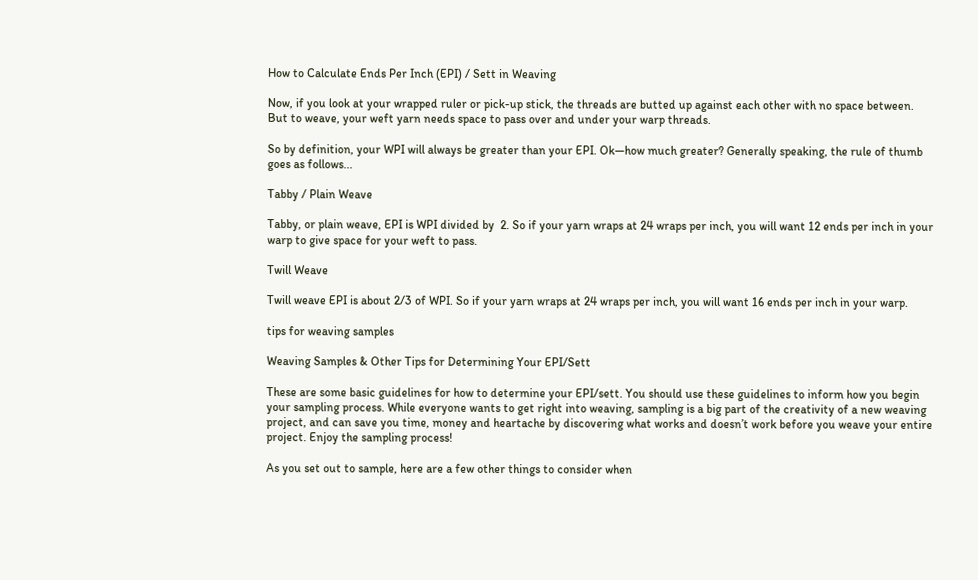How to Calculate Ends Per Inch (EPI) / Sett in Weaving

Now, if you look at your wrapped ruler or pick-up stick, the threads are butted up against each other with no space between. But to weave, your weft yarn needs space to pass over and under your warp threads.

So by definition, your WPI will always be greater than your EPI. Ok—how much greater? Generally speaking, the rule of thumb goes as follows...

Tabby / Plain Weave

Tabby, or plain weave, EPI is WPI divided by  2. So if your yarn wraps at 24 wraps per inch, you will want 12 ends per inch in your warp to give space for your weft to pass.

Twill Weave

Twill weave EPI is about 2/3 of WPI. So if your yarn wraps at 24 wraps per inch, you will want 16 ends per inch in your warp.

tips for weaving samples

Weaving Samples & Other Tips for Determining Your EPI/Sett

These are some basic guidelines for how to determine your EPI/sett. You should use these guidelines to inform how you begin your sampling process. While everyone wants to get right into weaving, sampling is a big part of the creativity of a new weaving project, and can save you time, money and heartache by discovering what works and doesn’t work before you weave your entire project. Enjoy the sampling process!

As you set out to sample, here are a few other things to consider when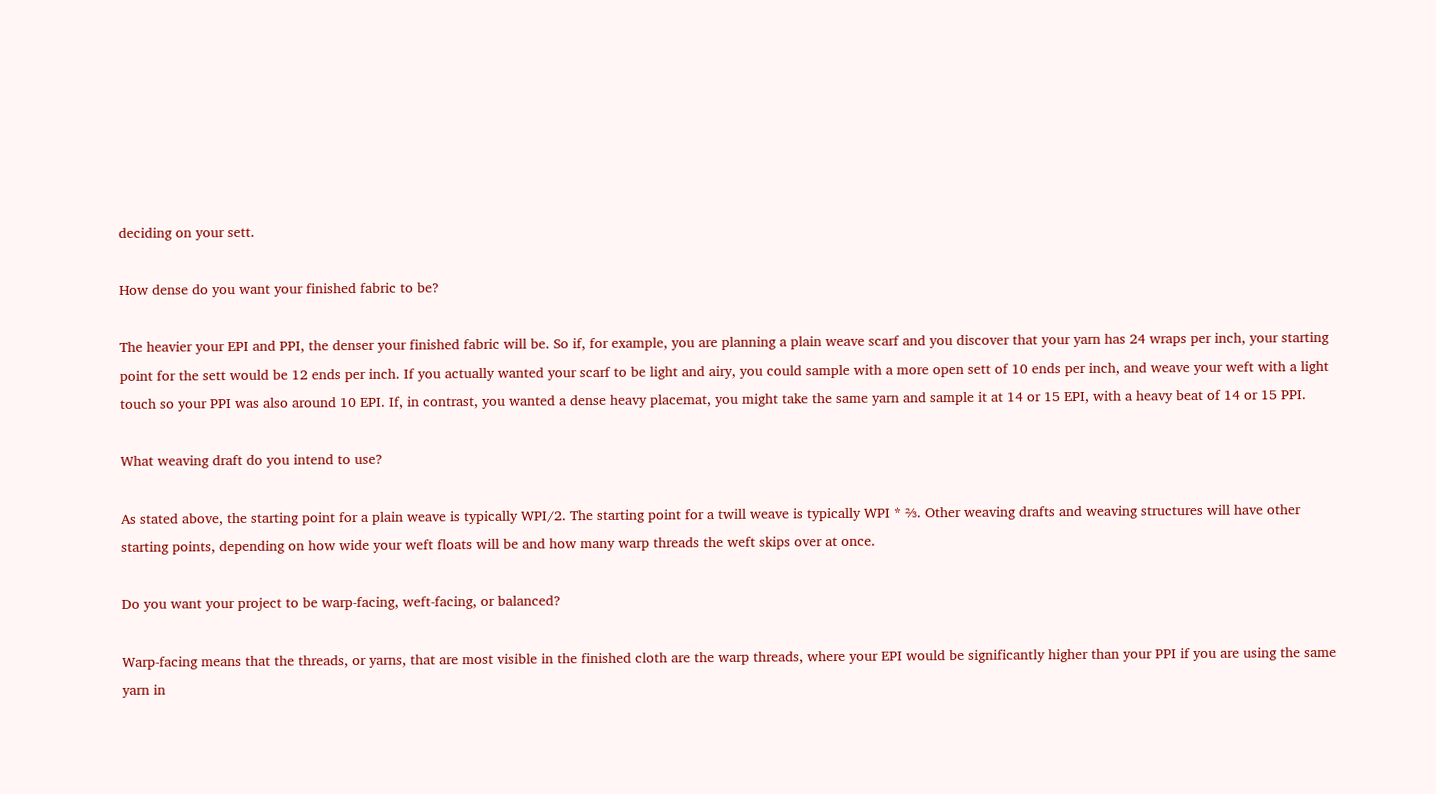deciding on your sett.

How dense do you want your finished fabric to be?

The heavier your EPI and PPI, the denser your finished fabric will be. So if, for example, you are planning a plain weave scarf and you discover that your yarn has 24 wraps per inch, your starting point for the sett would be 12 ends per inch. If you actually wanted your scarf to be light and airy, you could sample with a more open sett of 10 ends per inch, and weave your weft with a light touch so your PPI was also around 10 EPI. If, in contrast, you wanted a dense heavy placemat, you might take the same yarn and sample it at 14 or 15 EPI, with a heavy beat of 14 or 15 PPI.

What weaving draft do you intend to use?

As stated above, the starting point for a plain weave is typically WPI/2. The starting point for a twill weave is typically WPI * ⅔. Other weaving drafts and weaving structures will have other starting points, depending on how wide your weft floats will be and how many warp threads the weft skips over at once.

Do you want your project to be warp-facing, weft-facing, or balanced?

Warp-facing means that the threads, or yarns, that are most visible in the finished cloth are the warp threads, where your EPI would be significantly higher than your PPI if you are using the same yarn in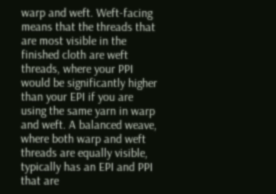warp and weft. Weft-facing means that the threads that are most visible in the finished cloth are weft threads, where your PPI would be significantly higher than your EPI if you are using the same yarn in warp and weft. A balanced weave, where both warp and weft threads are equally visible, typically has an EPI and PPI that are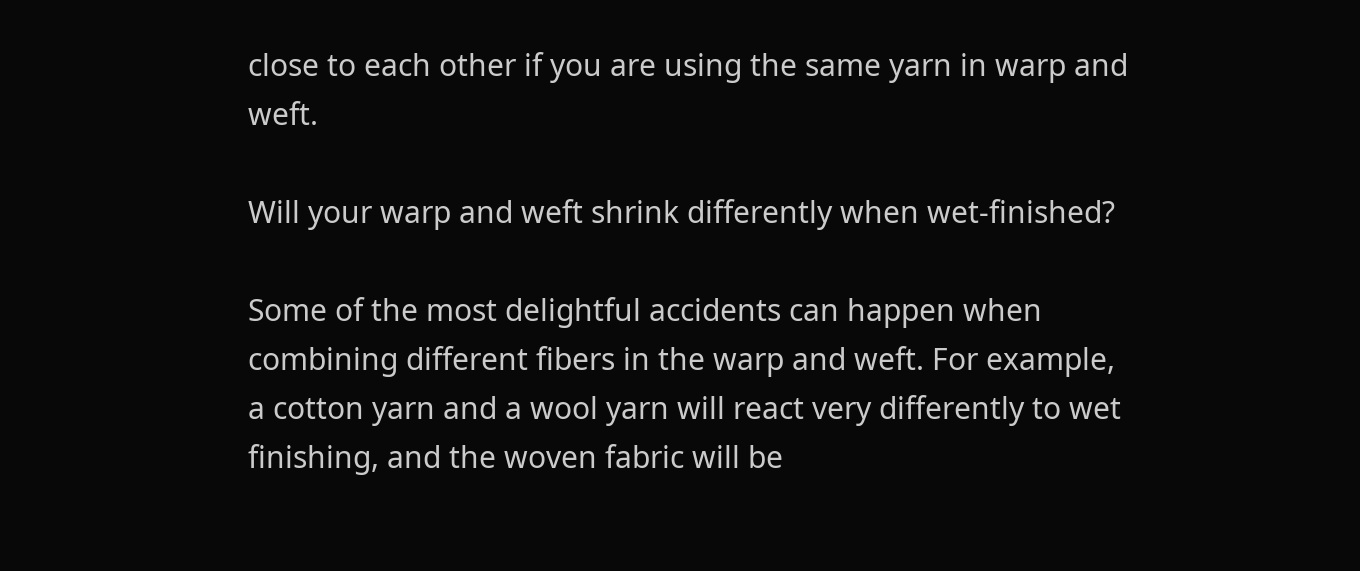close to each other if you are using the same yarn in warp and weft.

Will your warp and weft shrink differently when wet-finished?

Some of the most delightful accidents can happen when combining different fibers in the warp and weft. For example, a cotton yarn and a wool yarn will react very differently to wet finishing, and the woven fabric will be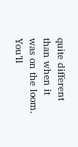quite different than when it was on the loom. You’ll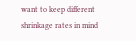want to keep different shrinkage rates in mind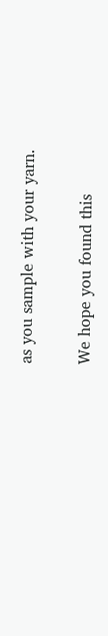as you sample with your yarn.

We hope you found this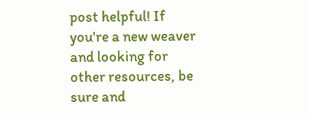post helpful! If you're a new weaver and looking for other resources, be sure and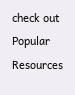check out Popular Resources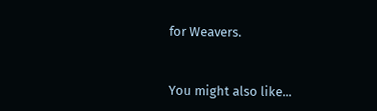for Weavers.


You might also like...